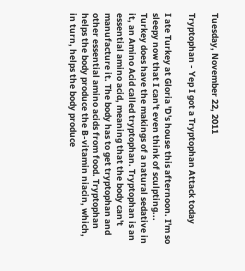Tuesday, November 22, 2011

Tryptophan - Yep I got a Tryptophan Attack today

I ate Turkey at Gloria 'D's house this afternoon. I'm so sleepy now that I can't even think of sculpting... Turkey does have the makings of a natural sedative in it, an Amino Acid called tryptophan. Tryptophan is an essential amino acid, meaning that the body can't manufacture it. The body has to get tryptophan and other essential amino acids from food. Tryptophan helps the body produce the B-vitamin niacin, which, in turn, helps the body produce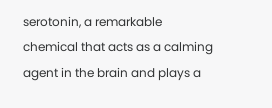serotonin, a remarkable chemical that acts as a calming agent in the brain and plays a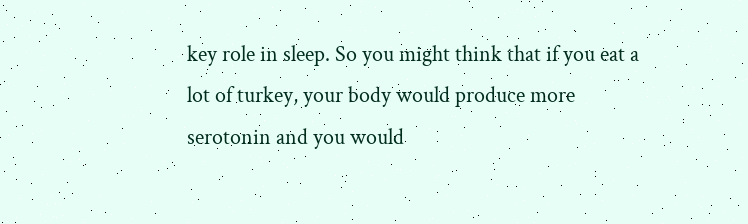key role in sleep. So you might think that if you eat a lot of turkey, your body would produce more serotonin and you would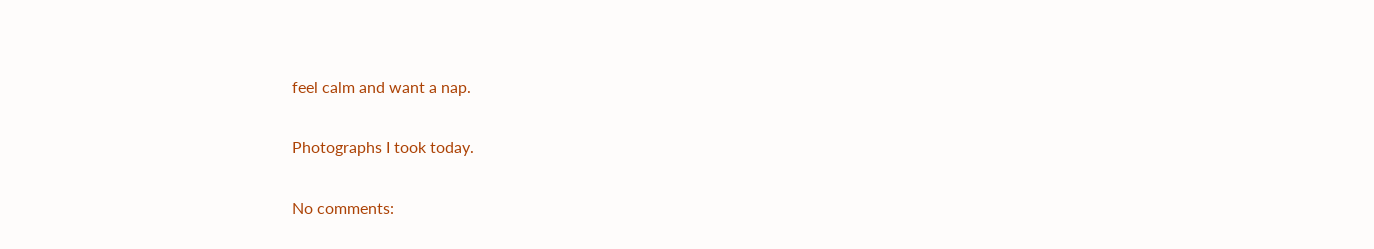feel calm and want a nap.

Photographs I took today.

No comments: